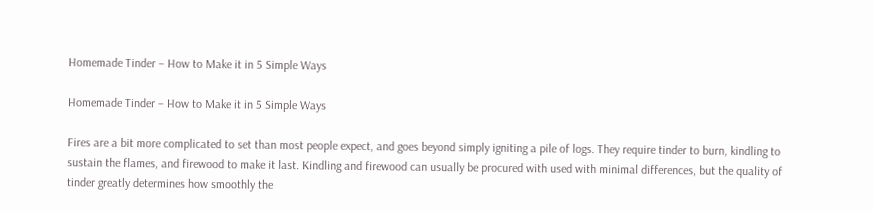Homemade Tinder – How to Make it in 5 Simple Ways

Homemade Tinder – How to Make it in 5 Simple Ways

Fires are a bit more complicated to set than most people expect, and goes beyond simply igniting a pile of logs. They require tinder to burn, kindling to sustain the flames, and firewood to make it last. Kindling and firewood can usually be procured with used with minimal differences, but the quality of tinder greatly determines how smoothly the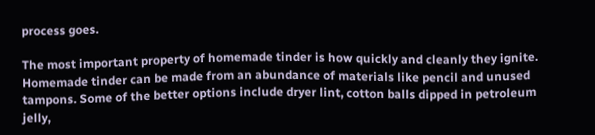process goes.

The most important property of homemade tinder is how quickly and cleanly they ignite. Homemade tinder can be made from an abundance of materials like pencil and unused tampons. Some of the better options include dryer lint, cotton balls dipped in petroleum jelly,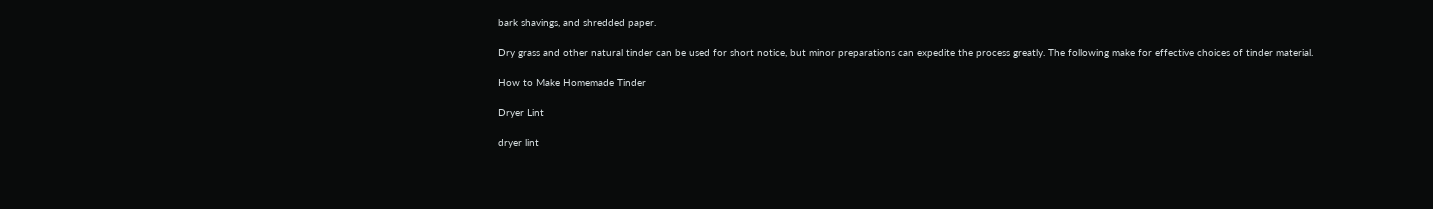bark shavings, and shredded paper.

Dry grass and other natural tinder can be used for short notice, but minor preparations can expedite the process greatly. The following make for effective choices of tinder material.

How to Make Homemade Tinder

Dryer Lint

dryer lint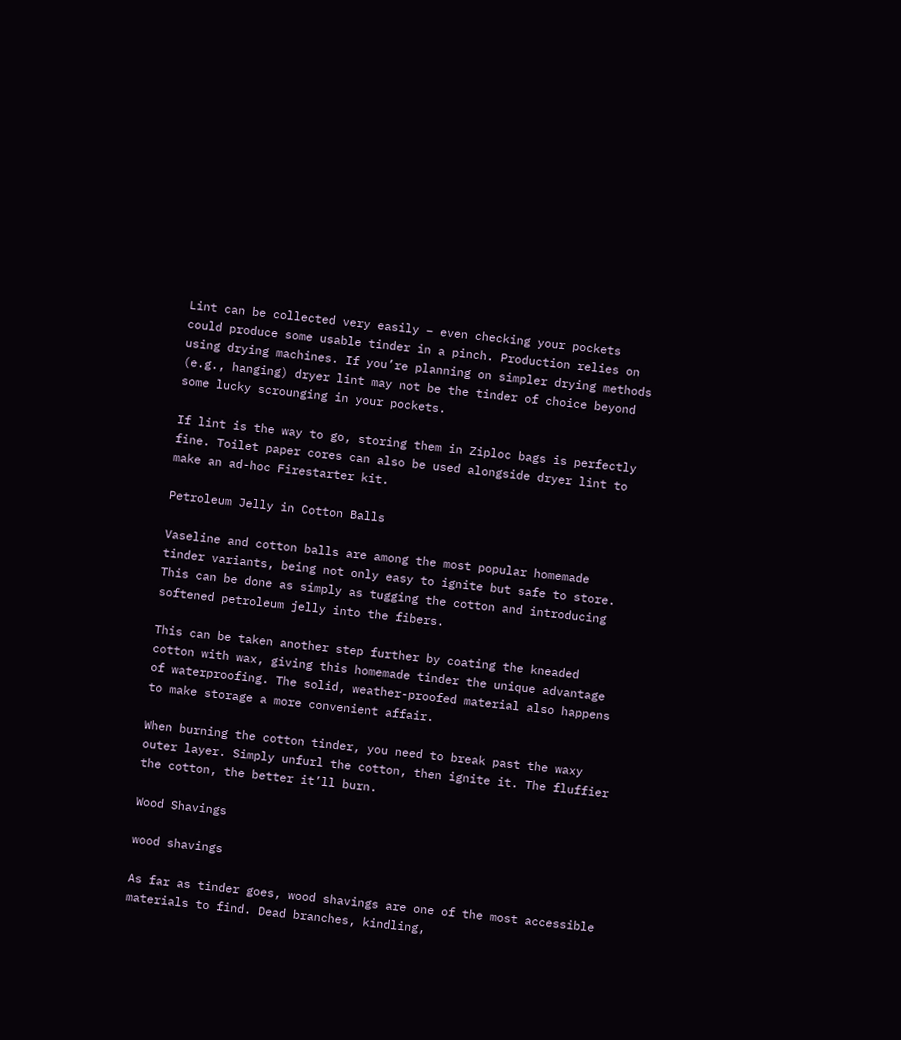Lint can be collected very easily – even checking your pockets could produce some usable tinder in a pinch. Production relies on using drying machines. If you’re planning on simpler drying methods (e.g., hanging) dryer lint may not be the tinder of choice beyond some lucky scrounging in your pockets.

If lint is the way to go, storing them in Ziploc bags is perfectly fine. Toilet paper cores can also be used alongside dryer lint to make an ad-hoc Firestarter kit.

Petroleum Jelly in Cotton Balls

Vaseline and cotton balls are among the most popular homemade tinder variants, being not only easy to ignite but safe to store. This can be done as simply as tugging the cotton and introducing softened petroleum jelly into the fibers.

This can be taken another step further by coating the kneaded cotton with wax, giving this homemade tinder the unique advantage of waterproofing. The solid, weather-proofed material also happens to make storage a more convenient affair.

When burning the cotton tinder, you need to break past the waxy outer layer. Simply unfurl the cotton, then ignite it. The fluffier the cotton, the better it’ll burn.

Wood Shavings

wood shavings

As far as tinder goes, wood shavings are one of the most accessible materials to find. Dead branches, kindling,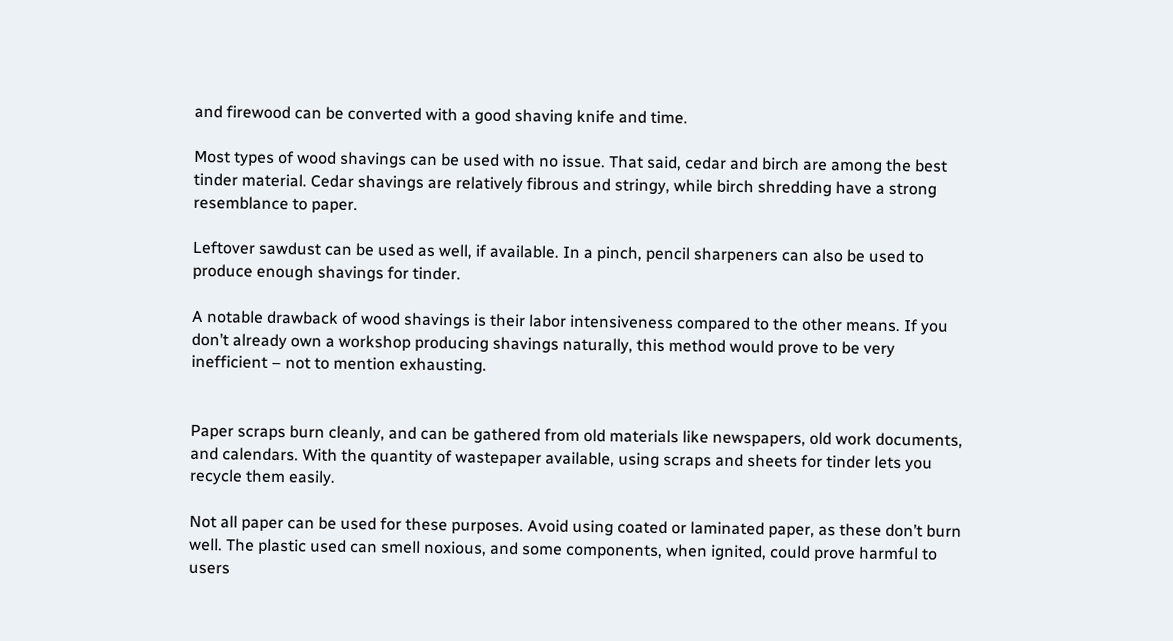and firewood can be converted with a good shaving knife and time.

Most types of wood shavings can be used with no issue. That said, cedar and birch are among the best tinder material. Cedar shavings are relatively fibrous and stringy, while birch shredding have a strong resemblance to paper.

Leftover sawdust can be used as well, if available. In a pinch, pencil sharpeners can also be used to produce enough shavings for tinder.

A notable drawback of wood shavings is their labor intensiveness compared to the other means. If you don’t already own a workshop producing shavings naturally, this method would prove to be very inefficient – not to mention exhausting.


Paper scraps burn cleanly, and can be gathered from old materials like newspapers, old work documents, and calendars. With the quantity of wastepaper available, using scraps and sheets for tinder lets you recycle them easily.

Not all paper can be used for these purposes. Avoid using coated or laminated paper, as these don’t burn well. The plastic used can smell noxious, and some components, when ignited, could prove harmful to users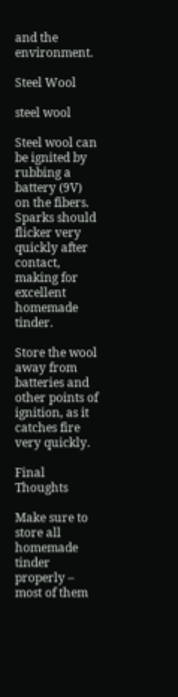and the environment.

Steel Wool

steel wool

Steel wool can be ignited by rubbing a battery (9V) on the fibers. Sparks should flicker very quickly after contact, making for excellent homemade tinder.

Store the wool away from batteries and other points of ignition, as it catches fire very quickly.

Final Thoughts

Make sure to store all homemade tinder properly – most of them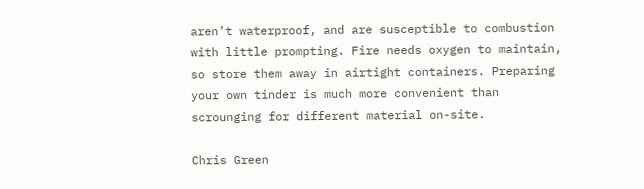aren’t waterproof, and are susceptible to combustion with little prompting. Fire needs oxygen to maintain, so store them away in airtight containers. Preparing your own tinder is much more convenient than scrounging for different material on-site.

Chris Green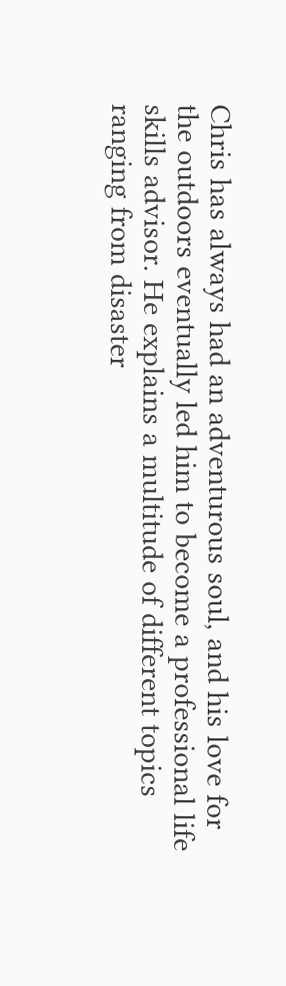Chris has always had an adventurous soul, and his love for the outdoors eventually led him to become a professional life skills advisor. He explains a multitude of different topics ranging from disaster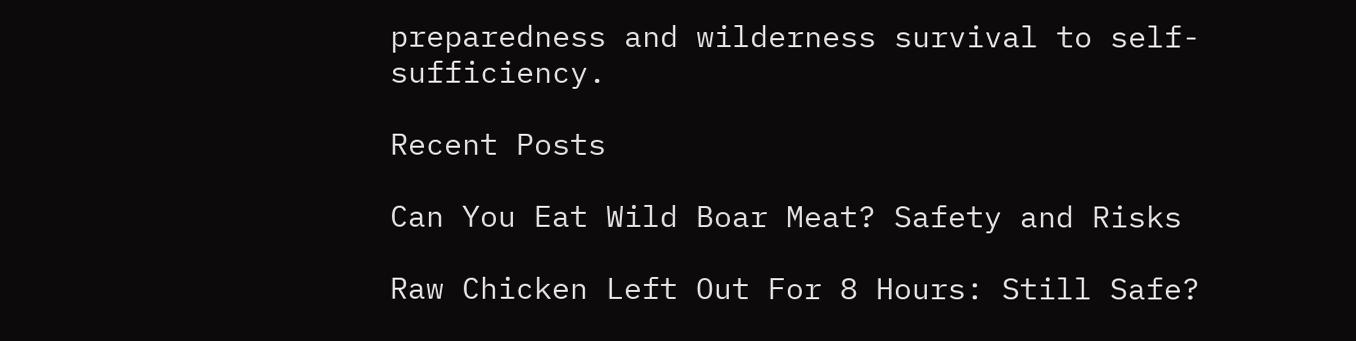preparedness and wilderness survival to self-sufficiency.

Recent Posts

Can You Eat Wild Boar Meat? Safety and Risks

Raw Chicken Left Out For 8 Hours: Still Safe?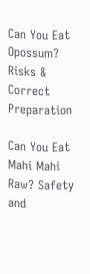Can You Eat Opossum? Risks & Correct Preparation

Can You Eat Mahi Mahi Raw? Safety and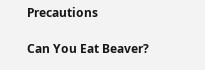Precautions

Can You Eat Beaver?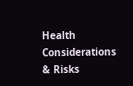Health Considerations & Risks